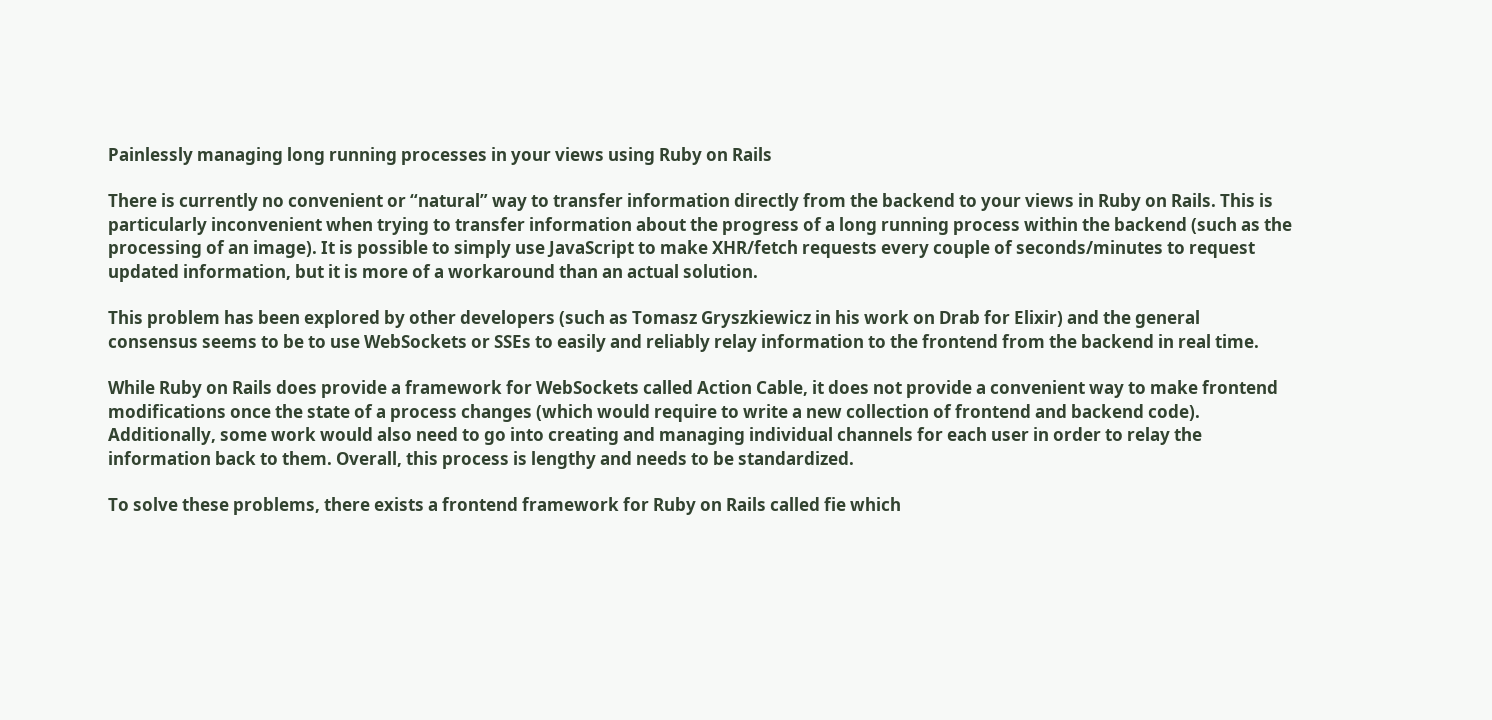Painlessly managing long running processes in your views using Ruby on Rails

There is currently no convenient or “natural” way to transfer information directly from the backend to your views in Ruby on Rails. This is particularly inconvenient when trying to transfer information about the progress of a long running process within the backend (such as the processing of an image). It is possible to simply use JavaScript to make XHR/fetch requests every couple of seconds/minutes to request updated information, but it is more of a workaround than an actual solution.

This problem has been explored by other developers (such as Tomasz Gryszkiewicz in his work on Drab for Elixir) and the general consensus seems to be to use WebSockets or SSEs to easily and reliably relay information to the frontend from the backend in real time.

While Ruby on Rails does provide a framework for WebSockets called Action Cable, it does not provide a convenient way to make frontend modifications once the state of a process changes (which would require to write a new collection of frontend and backend code). Additionally, some work would also need to go into creating and managing individual channels for each user in order to relay the information back to them. Overall, this process is lengthy and needs to be standardized.

To solve these problems, there exists a frontend framework for Ruby on Rails called fie which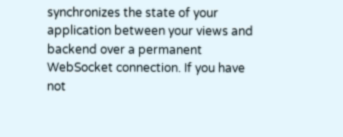synchronizes the state of your application between your views and backend over a permanent WebSocket connection. If you have not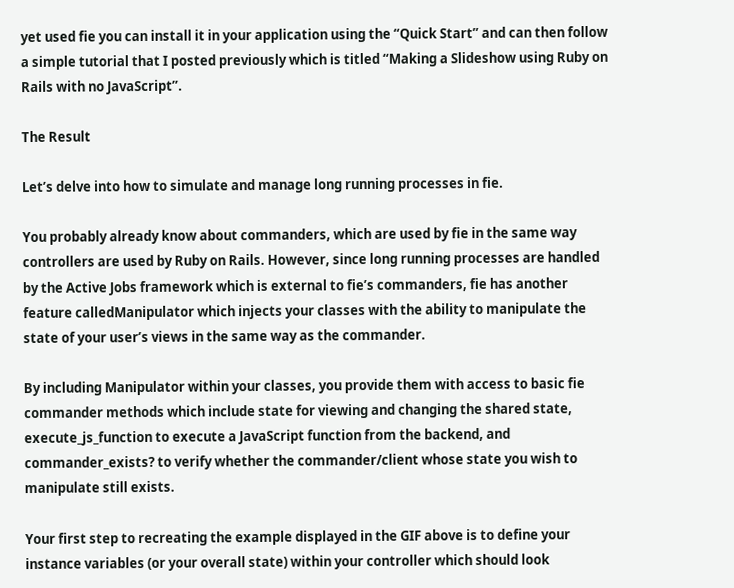yet used fie you can install it in your application using the “Quick Start” and can then follow a simple tutorial that I posted previously which is titled “Making a Slideshow using Ruby on Rails with no JavaScript”.

The Result

Let’s delve into how to simulate and manage long running processes in fie.

You probably already know about commanders, which are used by fie in the same way controllers are used by Ruby on Rails. However, since long running processes are handled by the Active Jobs framework which is external to fie’s commanders, fie has another feature calledManipulator which injects your classes with the ability to manipulate the state of your user’s views in the same way as the commander.

By including Manipulator within your classes, you provide them with access to basic fie commander methods which include state for viewing and changing the shared state, execute_js_function to execute a JavaScript function from the backend, and commander_exists? to verify whether the commander/client whose state you wish to manipulate still exists.

Your first step to recreating the example displayed in the GIF above is to define your instance variables (or your overall state) within your controller which should look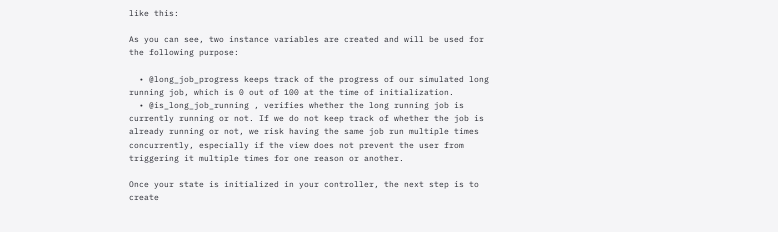like this:

As you can see, two instance variables are created and will be used for the following purpose:

  • @long_job_progress keeps track of the progress of our simulated long running job, which is 0 out of 100 at the time of initialization.
  • @is_long_job_running , verifies whether the long running job is currently running or not. If we do not keep track of whether the job is already running or not, we risk having the same job run multiple times concurrently, especially if the view does not prevent the user from triggering it multiple times for one reason or another.

Once your state is initialized in your controller, the next step is to create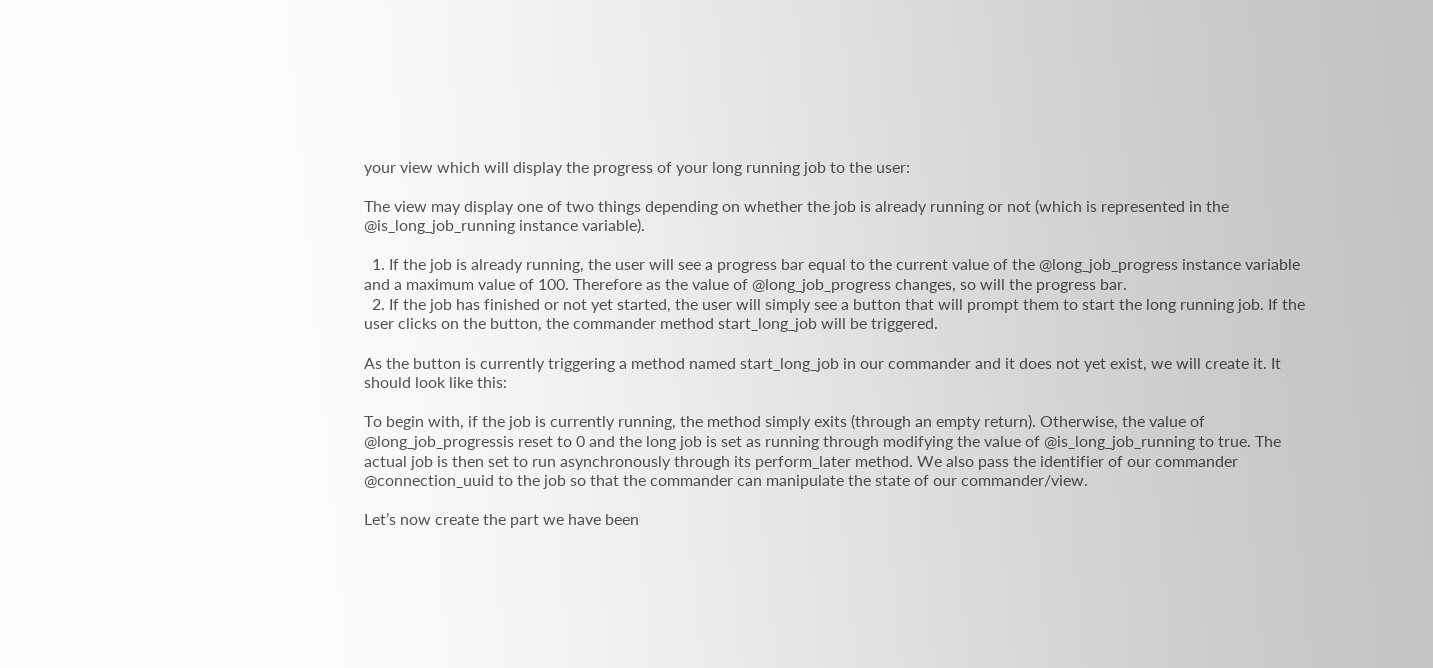your view which will display the progress of your long running job to the user:

The view may display one of two things depending on whether the job is already running or not (which is represented in the @is_long_job_running instance variable).

  1. If the job is already running, the user will see a progress bar equal to the current value of the @long_job_progress instance variable and a maximum value of 100. Therefore as the value of @long_job_progress changes, so will the progress bar.
  2. If the job has finished or not yet started, the user will simply see a button that will prompt them to start the long running job. If the user clicks on the button, the commander method start_long_job will be triggered.

As the button is currently triggering a method named start_long_job in our commander and it does not yet exist, we will create it. It should look like this:

To begin with, if the job is currently running, the method simply exits (through an empty return). Otherwise, the value of @long_job_progressis reset to 0 and the long job is set as running through modifying the value of @is_long_job_running to true. The actual job is then set to run asynchronously through its perform_later method. We also pass the identifier of our commander @connection_uuid to the job so that the commander can manipulate the state of our commander/view.

Let’s now create the part we have been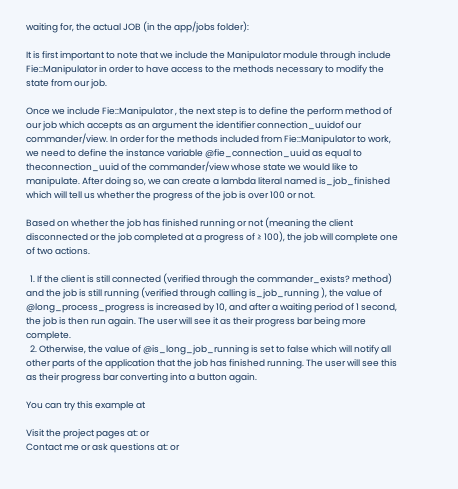waiting for, the actual JOB (in the app/jobs folder):

It is first important to note that we include the Manipulator module through include Fie::Manipulator in order to have access to the methods necessary to modify the state from our job.

Once we include Fie::Manipulator , the next step is to define the perform method of our job which accepts as an argument the identifier connection_uuidof our commander/view. In order for the methods included from Fie::Manipulator to work, we need to define the instance variable @fie_connection_uuid as equal to theconnection_uuid of the commander/view whose state we would like to manipulate. After doing so, we can create a lambda literal named is_job_finished which will tell us whether the progress of the job is over 100 or not.

Based on whether the job has finished running or not (meaning the client disconnected or the job completed at a progress of ≥ 100), the job will complete one of two actions.

  1. If the client is still connected (verified through the commander_exists? method) and the job is still running (verified through calling is_job_running ), the value of @long_process_progress is increased by 10, and after a waiting period of 1 second, the job is then run again. The user will see it as their progress bar being more complete.
  2. Otherwise, the value of @is_long_job_running is set to false which will notify all other parts of the application that the job has finished running. The user will see this as their progress bar converting into a button again.

You can try this example at

Visit the project pages at: or
Contact me or ask questions at: or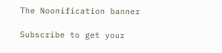The Noonification banner

Subscribe to get your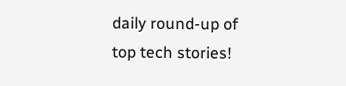daily round-up of top tech stories!